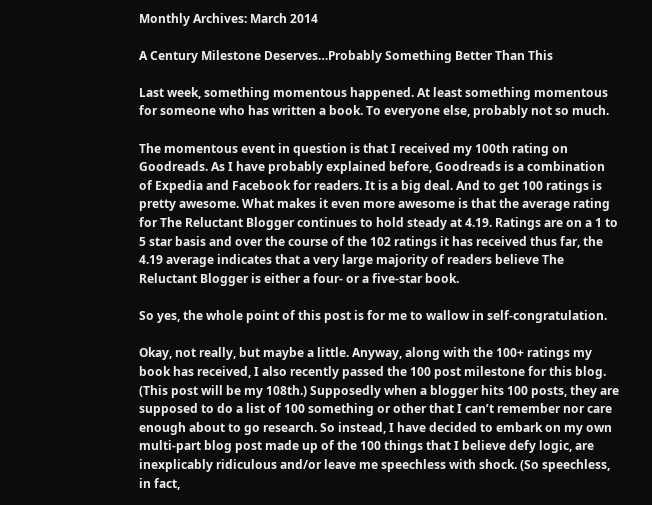Monthly Archives: March 2014

A Century Milestone Deserves…Probably Something Better Than This

Last week, something momentous happened. At least something momentous for someone who has written a book. To everyone else, probably not so much.

The momentous event in question is that I received my 100th rating on Goodreads. As I have probably explained before, Goodreads is a combination of Expedia and Facebook for readers. It is a big deal. And to get 100 ratings is pretty awesome. What makes it even more awesome is that the average rating for The Reluctant Blogger continues to hold steady at 4.19. Ratings are on a 1 to 5 star basis and over the course of the 102 ratings it has received thus far, the 4.19 average indicates that a very large majority of readers believe The Reluctant Blogger is either a four- or a five-star book.

So yes, the whole point of this post is for me to wallow in self-congratulation.

Okay, not really, but maybe a little. Anyway, along with the 100+ ratings my book has received, I also recently passed the 100 post milestone for this blog. (This post will be my 108th.) Supposedly when a blogger hits 100 posts, they are supposed to do a list of 100 something or other that I can’t remember nor care enough about to go research. So instead, I have decided to embark on my own multi-part blog post made up of the 100 things that I believe defy logic, are inexplicably ridiculous and/or leave me speechless with shock. (So speechless, in fact,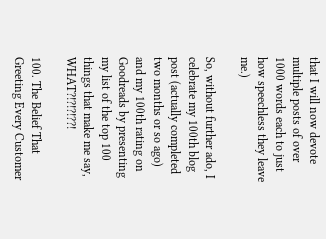that I will now devote multiple posts of over 1000 words each to just how speechless they leave me.)

So, without further ado, I celebrate my 100th blog post (actually completed two months or so ago) and my 100th rating on Goodreads by presenting my list of the top 100 things that make me say, WHAT?!?!?!??!

100. The Belief That Greeting Every Customer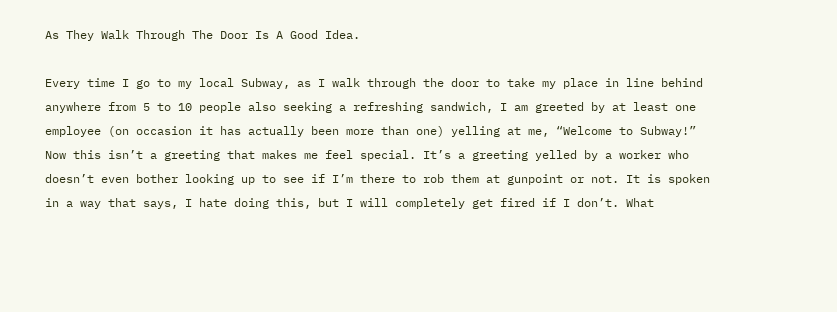As They Walk Through The Door Is A Good Idea.

Every time I go to my local Subway, as I walk through the door to take my place in line behind anywhere from 5 to 10 people also seeking a refreshing sandwich, I am greeted by at least one employee (on occasion it has actually been more than one) yelling at me, “Welcome to Subway!” Now this isn’t a greeting that makes me feel special. It’s a greeting yelled by a worker who doesn’t even bother looking up to see if I’m there to rob them at gunpoint or not. It is spoken in a way that says, I hate doing this, but I will completely get fired if I don’t. What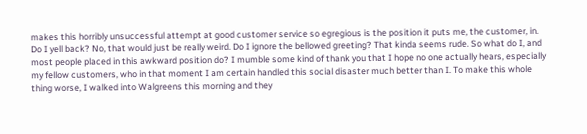makes this horribly unsuccessful attempt at good customer service so egregious is the position it puts me, the customer, in. Do I yell back? No, that would just be really weird. Do I ignore the bellowed greeting? That kinda seems rude. So what do I, and most people placed in this awkward position do? I mumble some kind of thank you that I hope no one actually hears, especially my fellow customers, who in that moment I am certain handled this social disaster much better than I. To make this whole thing worse, I walked into Walgreens this morning and they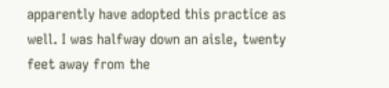apparently have adopted this practice as well. I was halfway down an aisle, twenty feet away from the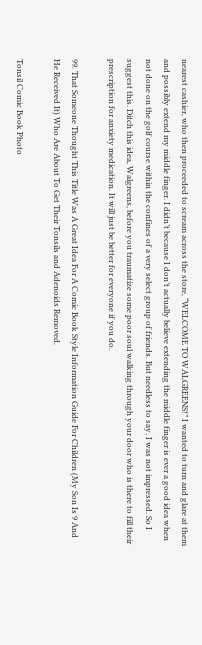nearest cashier, who then proceeded to scream across the store, “WELCOME TO WALGREENS!” I wanted to turn and glare at them and possibly extend my middle finger. I didn’t because I don’t actually believe extending the middle finger is ever a good idea when not done on the golf course within the confines of a very select group of friends. But needless to say, I was not impressed. So I suggest this. Ditch this idea, Walgreens, before you traumatize some poor soul walking through your door who is there to fill their prescription for anxiety medication. It will just be better for everyone if you do.

99. That Someone Thought This Title Was A Great Idea For A Comic Book Style Information Guide For Children (My Son Is 9 And He Received It) Who Are About To Get Their Tonsils and Adenoids Removed.

Tonsil Comic Book Photo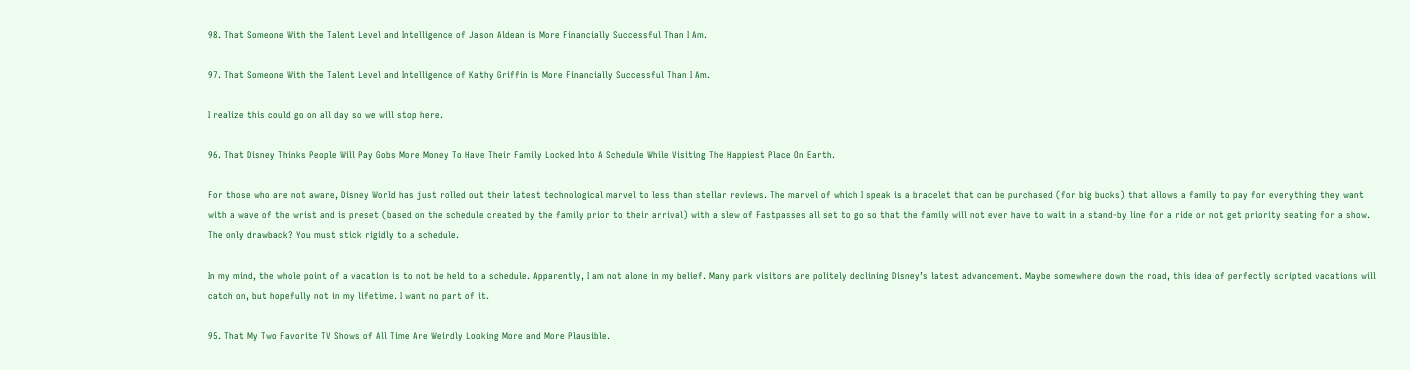98. That Someone With the Talent Level and Intelligence of Jason Aldean is More Financially Successful Than I Am.

97. That Someone With the Talent Level and Intelligence of Kathy Griffin is More Financially Successful Than I Am.

I realize this could go on all day so we will stop here.

96. That Disney Thinks People Will Pay Gobs More Money To Have Their Family Locked Into A Schedule While Visiting The Happiest Place On Earth.

For those who are not aware, Disney World has just rolled out their latest technological marvel to less than stellar reviews. The marvel of which I speak is a bracelet that can be purchased (for big bucks) that allows a family to pay for everything they want with a wave of the wrist and is preset (based on the schedule created by the family prior to their arrival) with a slew of Fastpasses all set to go so that the family will not ever have to wait in a stand-by line for a ride or not get priority seating for a show. The only drawback? You must stick rigidly to a schedule.

In my mind, the whole point of a vacation is to not be held to a schedule. Apparently, I am not alone in my belief. Many park visitors are politely declining Disney’s latest advancement. Maybe somewhere down the road, this idea of perfectly scripted vacations will catch on, but hopefully not in my lifetime. I want no part of it.

95. That My Two Favorite TV Shows of All Time Are Weirdly Looking More and More Plausible.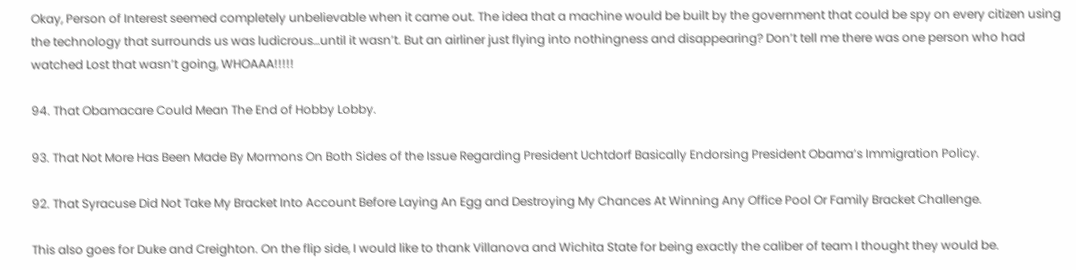Okay, Person of Interest seemed completely unbelievable when it came out. The idea that a machine would be built by the government that could be spy on every citizen using the technology that surrounds us was ludicrous…until it wasn’t. But an airliner just flying into nothingness and disappearing? Don’t tell me there was one person who had watched Lost that wasn’t going, WHOAAA!!!!!

94. That Obamacare Could Mean The End of Hobby Lobby.

93. That Not More Has Been Made By Mormons On Both Sides of the Issue Regarding President Uchtdorf Basically Endorsing President Obama’s Immigration Policy.

92. That Syracuse Did Not Take My Bracket Into Account Before Laying An Egg and Destroying My Chances At Winning Any Office Pool Or Family Bracket Challenge.

This also goes for Duke and Creighton. On the flip side, I would like to thank Villanova and Wichita State for being exactly the caliber of team I thought they would be.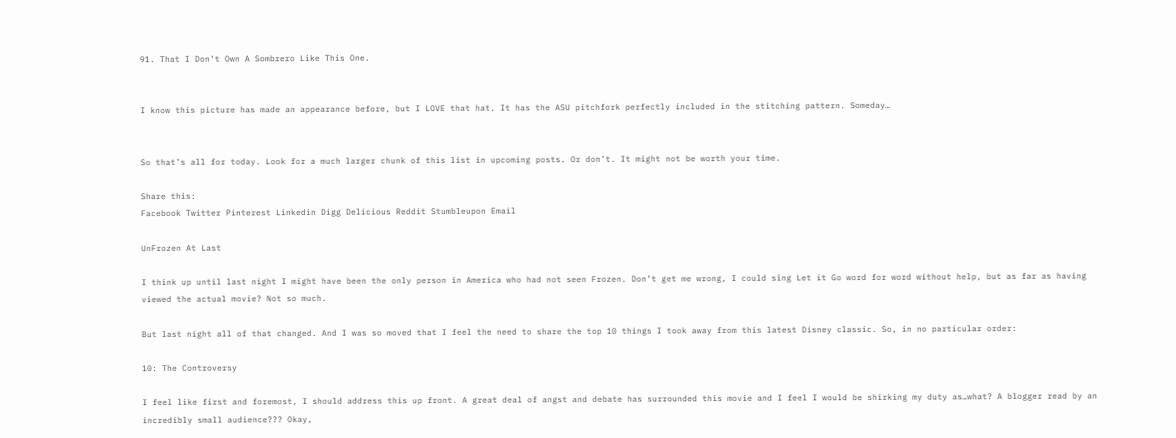91. That I Don’t Own A Sombrero Like This One.


I know this picture has made an appearance before, but I LOVE that hat. It has the ASU pitchfork perfectly included in the stitching pattern. Someday…


So that’s all for today. Look for a much larger chunk of this list in upcoming posts. Or don’t. It might not be worth your time.

Share this:
Facebook Twitter Pinterest Linkedin Digg Delicious Reddit Stumbleupon Email

UnFrozen At Last

I think up until last night I might have been the only person in America who had not seen Frozen. Don’t get me wrong, I could sing Let it Go word for word without help, but as far as having viewed the actual movie? Not so much.

But last night all of that changed. And I was so moved that I feel the need to share the top 10 things I took away from this latest Disney classic. So, in no particular order:

10: The Controversy

I feel like first and foremost, I should address this up front. A great deal of angst and debate has surrounded this movie and I feel I would be shirking my duty as…what? A blogger read by an incredibly small audience??? Okay,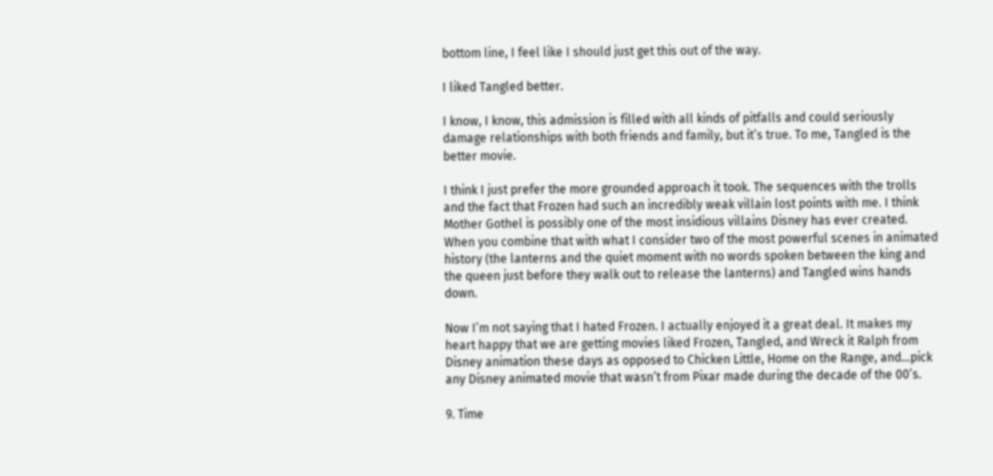bottom line, I feel like I should just get this out of the way.

I liked Tangled better.

I know, I know, this admission is filled with all kinds of pitfalls and could seriously damage relationships with both friends and family, but it’s true. To me, Tangled is the better movie.

I think I just prefer the more grounded approach it took. The sequences with the trolls and the fact that Frozen had such an incredibly weak villain lost points with me. I think Mother Gothel is possibly one of the most insidious villains Disney has ever created. When you combine that with what I consider two of the most powerful scenes in animated history (the lanterns and the quiet moment with no words spoken between the king and the queen just before they walk out to release the lanterns) and Tangled wins hands down.

Now I’m not saying that I hated Frozen. I actually enjoyed it a great deal. It makes my heart happy that we are getting movies liked Frozen, Tangled, and Wreck it Ralph from Disney animation these days as opposed to Chicken Little, Home on the Range, and…pick any Disney animated movie that wasn’t from Pixar made during the decade of the 00’s.

9. Time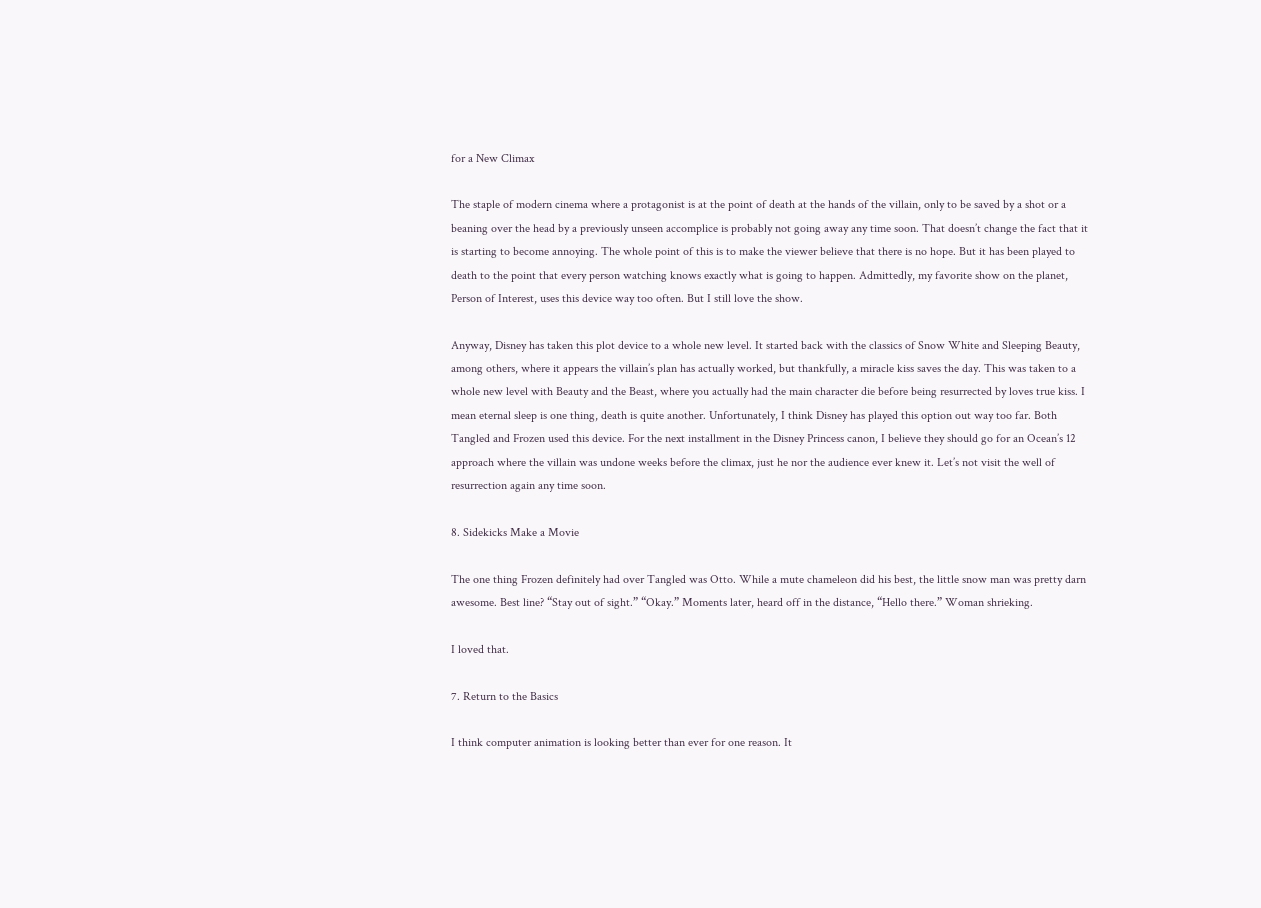for a New Climax

The staple of modern cinema where a protagonist is at the point of death at the hands of the villain, only to be saved by a shot or a beaning over the head by a previously unseen accomplice is probably not going away any time soon. That doesn’t change the fact that it is starting to become annoying. The whole point of this is to make the viewer believe that there is no hope. But it has been played to death to the point that every person watching knows exactly what is going to happen. Admittedly, my favorite show on the planet, Person of Interest, uses this device way too often. But I still love the show.

Anyway, Disney has taken this plot device to a whole new level. It started back with the classics of Snow White and Sleeping Beauty, among others, where it appears the villain’s plan has actually worked, but thankfully, a miracle kiss saves the day. This was taken to a whole new level with Beauty and the Beast, where you actually had the main character die before being resurrected by loves true kiss. I mean eternal sleep is one thing, death is quite another. Unfortunately, I think Disney has played this option out way too far. Both Tangled and Frozen used this device. For the next installment in the Disney Princess canon, I believe they should go for an Ocean’s 12 approach where the villain was undone weeks before the climax, just he nor the audience ever knew it. Let’s not visit the well of resurrection again any time soon.

8. Sidekicks Make a Movie

The one thing Frozen definitely had over Tangled was Otto. While a mute chameleon did his best, the little snow man was pretty darn awesome. Best line? “Stay out of sight.” “Okay.” Moments later, heard off in the distance, “Hello there.” Woman shrieking.

I loved that.

7. Return to the Basics

I think computer animation is looking better than ever for one reason. It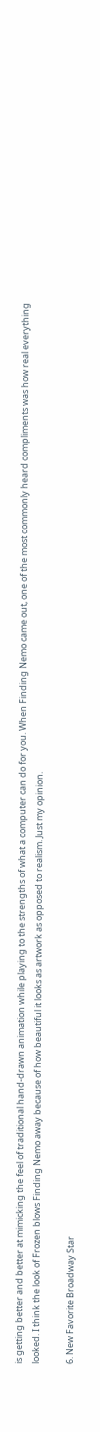is getting better and better at mimicking the feel of traditional hand-drawn animation while playing to the strengths of what a computer can do for you. When Finding Nemo came out, one of the most commonly heard compliments was how real everything looked. I think the look of Frozen blows Finding Nemo away because of how beautiful it looks as artwork as opposed to realism. Just my opinion.

6. New Favorite Broadway Star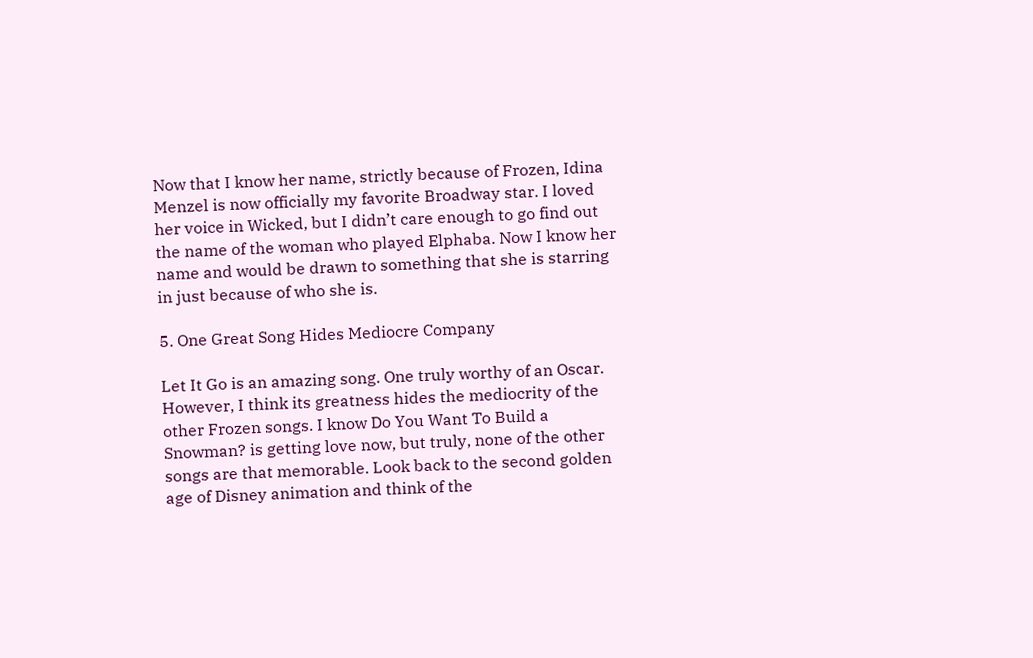Now that I know her name, strictly because of Frozen, Idina Menzel is now officially my favorite Broadway star. I loved her voice in Wicked, but I didn’t care enough to go find out the name of the woman who played Elphaba. Now I know her name and would be drawn to something that she is starring in just because of who she is.

5. One Great Song Hides Mediocre Company

Let It Go is an amazing song. One truly worthy of an Oscar. However, I think its greatness hides the mediocrity of the other Frozen songs. I know Do You Want To Build a Snowman? is getting love now, but truly, none of the other songs are that memorable. Look back to the second golden age of Disney animation and think of the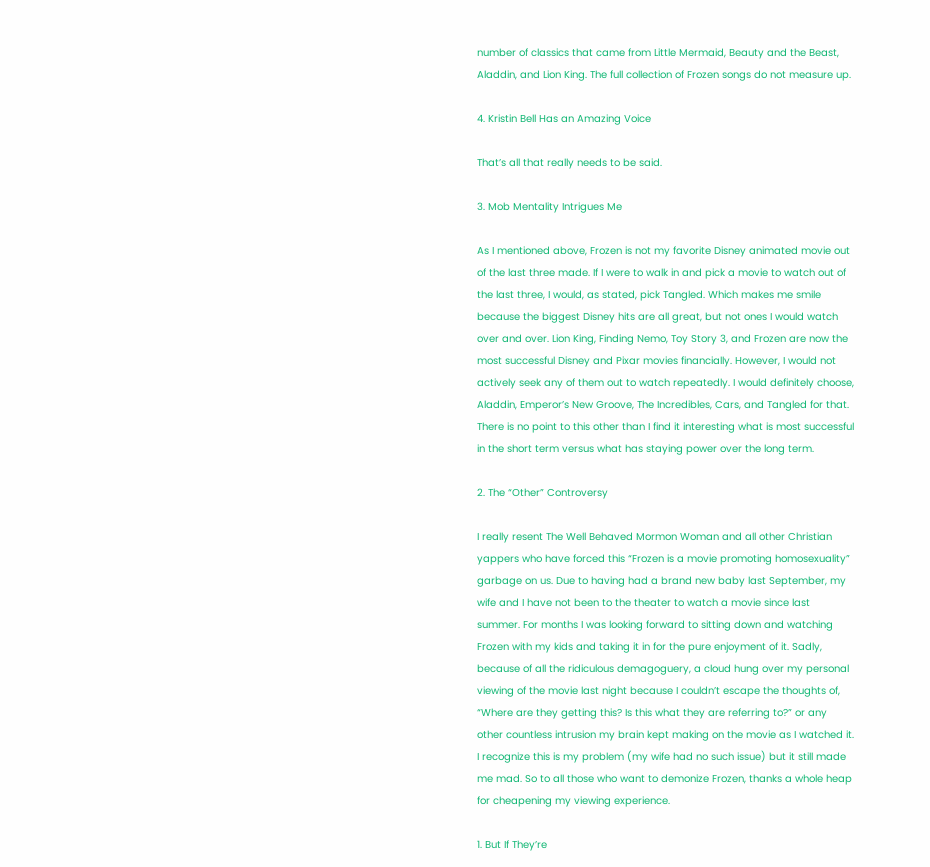number of classics that came from Little Mermaid, Beauty and the Beast, Aladdin, and Lion King. The full collection of Frozen songs do not measure up.

4. Kristin Bell Has an Amazing Voice

That’s all that really needs to be said.

3. Mob Mentality Intrigues Me

As I mentioned above, Frozen is not my favorite Disney animated movie out of the last three made. If I were to walk in and pick a movie to watch out of the last three, I would, as stated, pick Tangled. Which makes me smile because the biggest Disney hits are all great, but not ones I would watch over and over. Lion King, Finding Nemo, Toy Story 3, and Frozen are now the most successful Disney and Pixar movies financially. However, I would not actively seek any of them out to watch repeatedly. I would definitely choose, Aladdin, Emperor’s New Groove, The Incredibles, Cars, and Tangled for that.  There is no point to this other than I find it interesting what is most successful in the short term versus what has staying power over the long term.

2. The “Other” Controversy

I really resent The Well Behaved Mormon Woman and all other Christian yappers who have forced this “Frozen is a movie promoting homosexuality” garbage on us. Due to having had a brand new baby last September, my wife and I have not been to the theater to watch a movie since last summer. For months I was looking forward to sitting down and watching Frozen with my kids and taking it in for the pure enjoyment of it. Sadly, because of all the ridiculous demagoguery, a cloud hung over my personal viewing of the movie last night because I couldn’t escape the thoughts of, “Where are they getting this? Is this what they are referring to?” or any other countless intrusion my brain kept making on the movie as I watched it. I recognize this is my problem (my wife had no such issue) but it still made me mad. So to all those who want to demonize Frozen, thanks a whole heap for cheapening my viewing experience.

1. But If They’re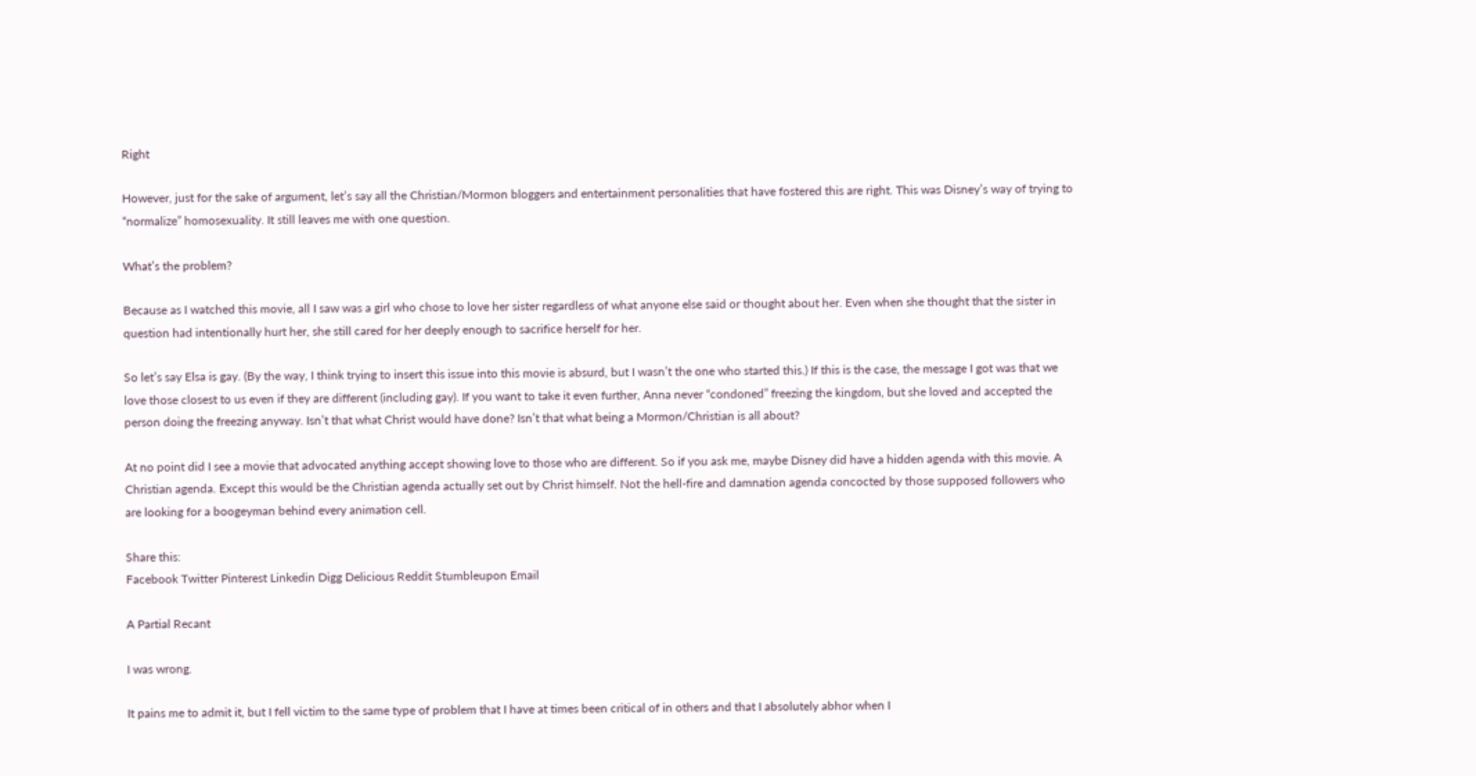Right

However, just for the sake of argument, let’s say all the Christian/Mormon bloggers and entertainment personalities that have fostered this are right. This was Disney’s way of trying to “normalize” homosexuality. It still leaves me with one question.

What’s the problem?

Because as I watched this movie, all I saw was a girl who chose to love her sister regardless of what anyone else said or thought about her. Even when she thought that the sister in question had intentionally hurt her, she still cared for her deeply enough to sacrifice herself for her.

So let’s say Elsa is gay. (By the way, I think trying to insert this issue into this movie is absurd, but I wasn’t the one who started this.) If this is the case, the message I got was that we love those closest to us even if they are different (including gay). If you want to take it even further, Anna never “condoned” freezing the kingdom, but she loved and accepted the person doing the freezing anyway. Isn’t that what Christ would have done? Isn’t that what being a Mormon/Christian is all about?

At no point did I see a movie that advocated anything accept showing love to those who are different. So if you ask me, maybe Disney did have a hidden agenda with this movie. A Christian agenda. Except this would be the Christian agenda actually set out by Christ himself. Not the hell-fire and damnation agenda concocted by those supposed followers who are looking for a boogeyman behind every animation cell.

Share this:
Facebook Twitter Pinterest Linkedin Digg Delicious Reddit Stumbleupon Email

A Partial Recant

I was wrong.

It pains me to admit it, but I fell victim to the same type of problem that I have at times been critical of in others and that I absolutely abhor when I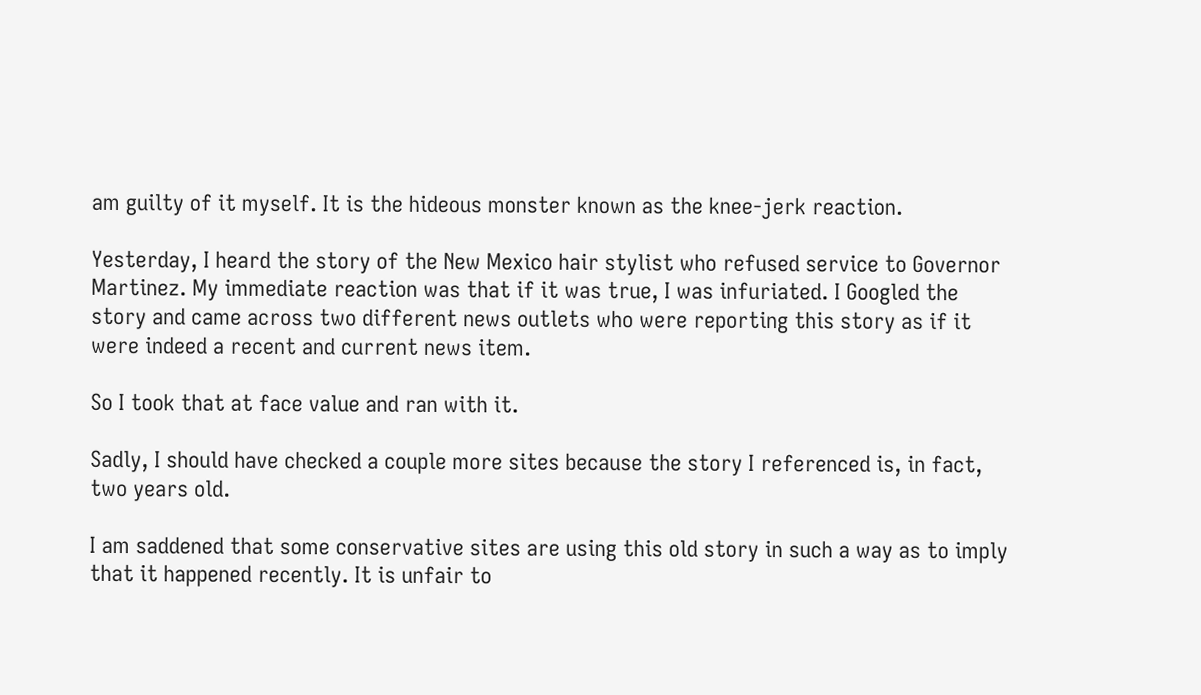am guilty of it myself. It is the hideous monster known as the knee-jerk reaction.

Yesterday, I heard the story of the New Mexico hair stylist who refused service to Governor Martinez. My immediate reaction was that if it was true, I was infuriated. I Googled the story and came across two different news outlets who were reporting this story as if it were indeed a recent and current news item.

So I took that at face value and ran with it.

Sadly, I should have checked a couple more sites because the story I referenced is, in fact, two years old.

I am saddened that some conservative sites are using this old story in such a way as to imply that it happened recently. It is unfair to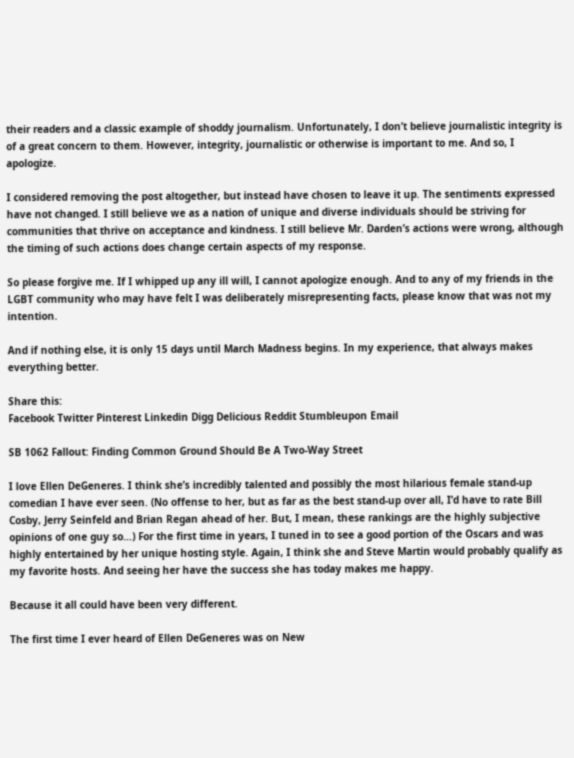their readers and a classic example of shoddy journalism. Unfortunately, I don’t believe journalistic integrity is of a great concern to them. However, integrity, journalistic or otherwise is important to me. And so, I apologize.

I considered removing the post altogether, but instead have chosen to leave it up. The sentiments expressed have not changed. I still believe we as a nation of unique and diverse individuals should be striving for communities that thrive on acceptance and kindness. I still believe Mr. Darden’s actions were wrong, although the timing of such actions does change certain aspects of my response.

So please forgive me. If I whipped up any ill will, I cannot apologize enough. And to any of my friends in the LGBT community who may have felt I was deliberately misrepresenting facts, please know that was not my intention.

And if nothing else, it is only 15 days until March Madness begins. In my experience, that always makes everything better.

Share this:
Facebook Twitter Pinterest Linkedin Digg Delicious Reddit Stumbleupon Email

SB 1062 Fallout: Finding Common Ground Should Be A Two-Way Street

I love Ellen DeGeneres. I think she’s incredibly talented and possibly the most hilarious female stand-up comedian I have ever seen. (No offense to her, but as far as the best stand-up over all, I’d have to rate Bill Cosby, Jerry Seinfeld and Brian Regan ahead of her. But, I mean, these rankings are the highly subjective opinions of one guy so…) For the first time in years, I tuned in to see a good portion of the Oscars and was highly entertained by her unique hosting style. Again, I think she and Steve Martin would probably qualify as my favorite hosts. And seeing her have the success she has today makes me happy.

Because it all could have been very different.

The first time I ever heard of Ellen DeGeneres was on New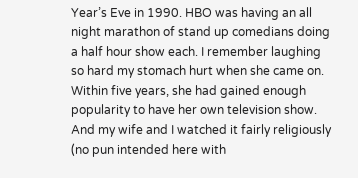Year’s Eve in 1990. HBO was having an all night marathon of stand up comedians doing a half hour show each. I remember laughing so hard my stomach hurt when she came on. Within five years, she had gained enough popularity to have her own television show. And my wife and I watched it fairly religiously (no pun intended here with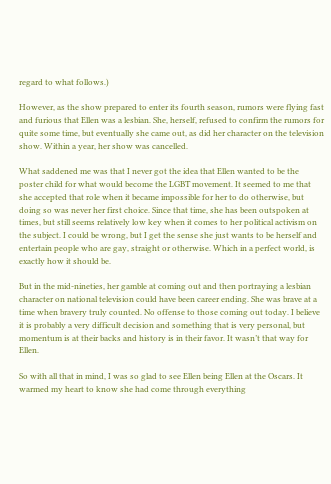regard to what follows.)

However, as the show prepared to enter its fourth season, rumors were flying fast and furious that Ellen was a lesbian. She, herself, refused to confirm the rumors for quite some time, but eventually she came out, as did her character on the television show. Within a year, her show was cancelled.

What saddened me was that I never got the idea that Ellen wanted to be the poster child for what would become the LGBT movement. It seemed to me that she accepted that role when it became impossible for her to do otherwise, but doing so was never her first choice. Since that time, she has been outspoken at times, but still seems relatively low key when it comes to her political activism on the subject. I could be wrong, but I get the sense she just wants to be herself and entertain people who are gay, straight or otherwise. Which in a perfect world, is exactly how it should be.

But in the mid-nineties, her gamble at coming out and then portraying a lesbian character on national television could have been career ending. She was brave at a time when bravery truly counted. No offense to those coming out today. I believe it is probably a very difficult decision and something that is very personal, but momentum is at their backs and history is in their favor. It wasn’t that way for Ellen.

So with all that in mind, I was so glad to see Ellen being Ellen at the Oscars. It warmed my heart to know she had come through everything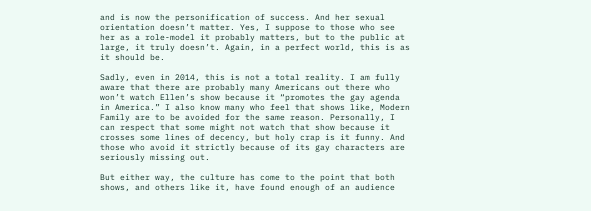and is now the personification of success. And her sexual orientation doesn’t matter. Yes, I suppose to those who see her as a role-model it probably matters, but to the public at large, it truly doesn’t. Again, in a perfect world, this is as it should be.

Sadly, even in 2014, this is not a total reality. I am fully aware that there are probably many Americans out there who won’t watch Ellen’s show because it “promotes the gay agenda in America.” I also know many who feel that shows like, Modern Family are to be avoided for the same reason. Personally, I can respect that some might not watch that show because it crosses some lines of decency, but holy crap is it funny. And those who avoid it strictly because of its gay characters are seriously missing out.

But either way, the culture has come to the point that both shows, and others like it, have found enough of an audience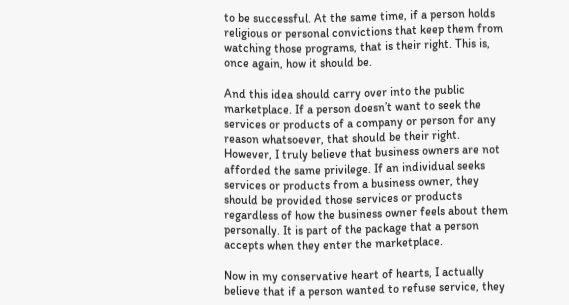to be successful. At the same time, if a person holds religious or personal convictions that keep them from watching those programs, that is their right. This is, once again, how it should be.

And this idea should carry over into the public marketplace. If a person doesn’t want to seek the services or products of a company or person for any reason whatsoever, that should be their right. However, I truly believe that business owners are not afforded the same privilege. If an individual seeks services or products from a business owner, they should be provided those services or products regardless of how the business owner feels about them personally. It is part of the package that a person accepts when they enter the marketplace.

Now in my conservative heart of hearts, I actually believe that if a person wanted to refuse service, they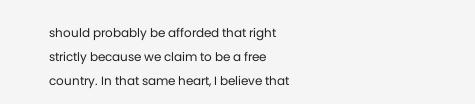should probably be afforded that right strictly because we claim to be a free country. In that same heart, I believe that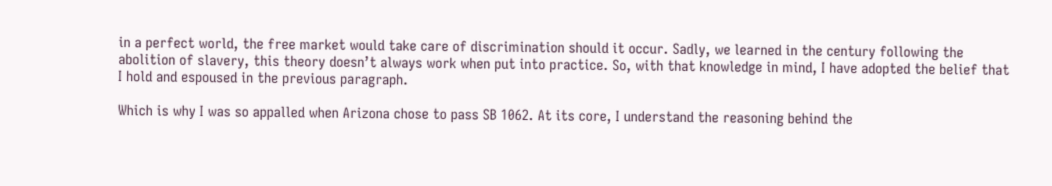in a perfect world, the free market would take care of discrimination should it occur. Sadly, we learned in the century following the abolition of slavery, this theory doesn’t always work when put into practice. So, with that knowledge in mind, I have adopted the belief that I hold and espoused in the previous paragraph.

Which is why I was so appalled when Arizona chose to pass SB 1062. At its core, I understand the reasoning behind the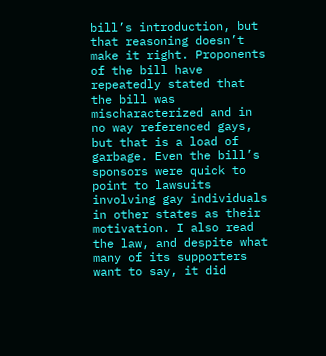bill’s introduction, but that reasoning doesn’t make it right. Proponents of the bill have repeatedly stated that the bill was mischaracterized and in no way referenced gays, but that is a load of garbage. Even the bill’s sponsors were quick to point to lawsuits involving gay individuals in other states as their motivation. I also read the law, and despite what many of its supporters want to say, it did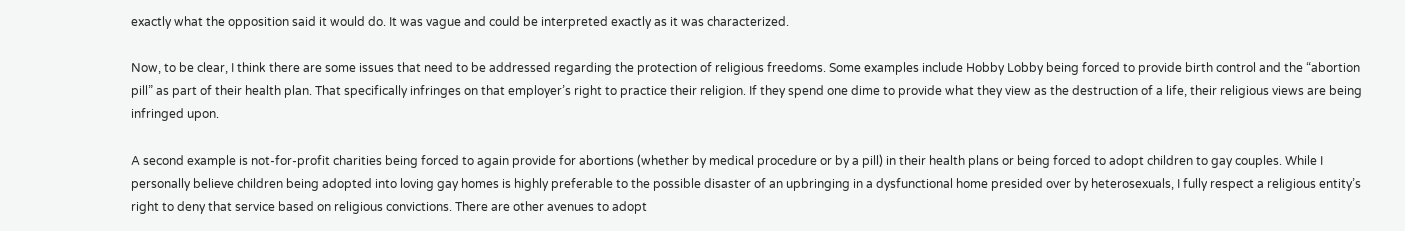exactly what the opposition said it would do. It was vague and could be interpreted exactly as it was characterized.

Now, to be clear, I think there are some issues that need to be addressed regarding the protection of religious freedoms. Some examples include Hobby Lobby being forced to provide birth control and the “abortion pill” as part of their health plan. That specifically infringes on that employer’s right to practice their religion. If they spend one dime to provide what they view as the destruction of a life, their religious views are being infringed upon.

A second example is not-for-profit charities being forced to again provide for abortions (whether by medical procedure or by a pill) in their health plans or being forced to adopt children to gay couples. While I personally believe children being adopted into loving gay homes is highly preferable to the possible disaster of an upbringing in a dysfunctional home presided over by heterosexuals, I fully respect a religious entity’s right to deny that service based on religious convictions. There are other avenues to adopt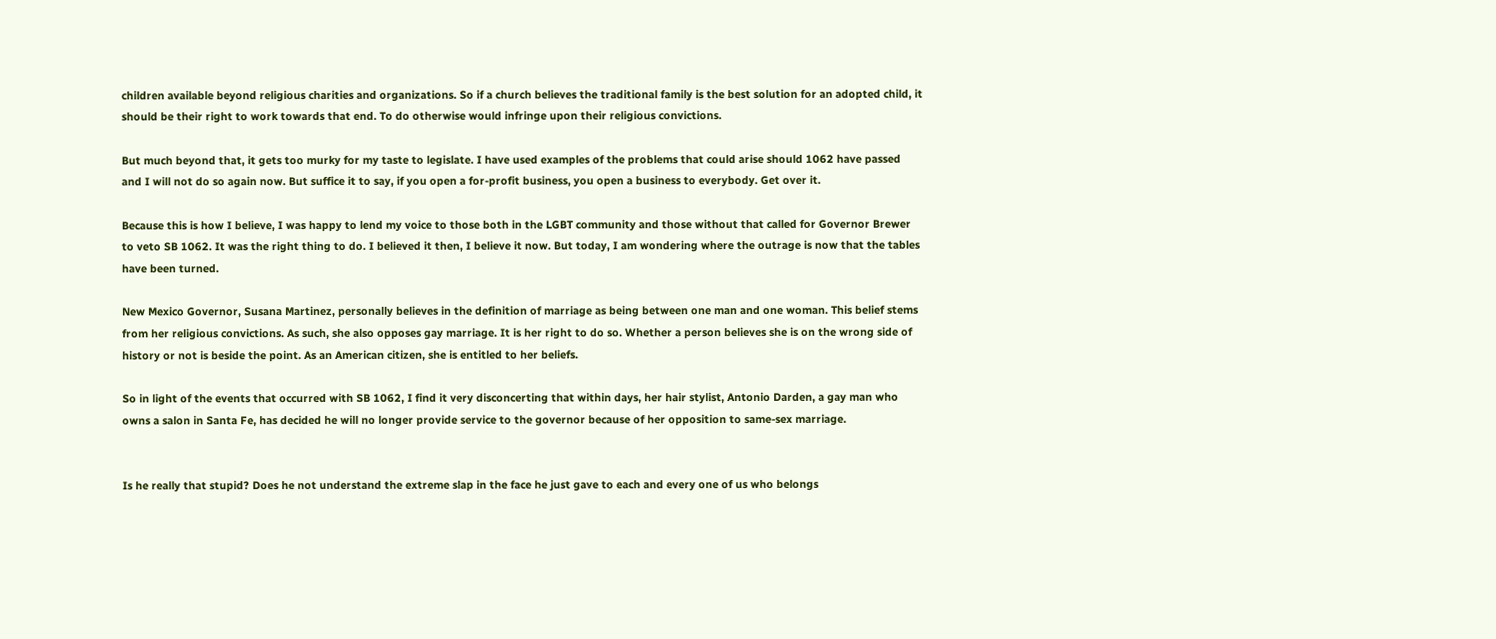children available beyond religious charities and organizations. So if a church believes the traditional family is the best solution for an adopted child, it should be their right to work towards that end. To do otherwise would infringe upon their religious convictions.

But much beyond that, it gets too murky for my taste to legislate. I have used examples of the problems that could arise should 1062 have passed and I will not do so again now. But suffice it to say, if you open a for-profit business, you open a business to everybody. Get over it.

Because this is how I believe, I was happy to lend my voice to those both in the LGBT community and those without that called for Governor Brewer to veto SB 1062. It was the right thing to do. I believed it then, I believe it now. But today, I am wondering where the outrage is now that the tables have been turned.

New Mexico Governor, Susana Martinez, personally believes in the definition of marriage as being between one man and one woman. This belief stems from her religious convictions. As such, she also opposes gay marriage. It is her right to do so. Whether a person believes she is on the wrong side of history or not is beside the point. As an American citizen, she is entitled to her beliefs.

So in light of the events that occurred with SB 1062, I find it very disconcerting that within days, her hair stylist, Antonio Darden, a gay man who owns a salon in Santa Fe, has decided he will no longer provide service to the governor because of her opposition to same-sex marriage.


Is he really that stupid? Does he not understand the extreme slap in the face he just gave to each and every one of us who belongs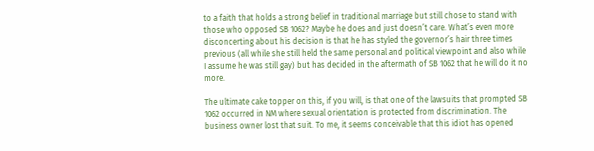to a faith that holds a strong belief in traditional marriage but still chose to stand with those who opposed SB 1062? Maybe he does and just doesn’t care. What’s even more disconcerting about his decision is that he has styled the governor’s hair three times previous (all while she still held the same personal and political viewpoint and also while I assume he was still gay) but has decided in the aftermath of SB 1062 that he will do it no more.

The ultimate cake topper on this, if you will, is that one of the lawsuits that prompted SB 1062 occurred in NM where sexual orientation is protected from discrimination. The business owner lost that suit. To me, it seems conceivable that this idiot has opened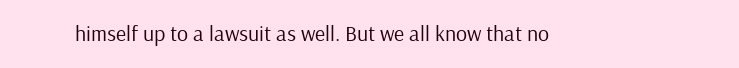himself up to a lawsuit as well. But we all know that no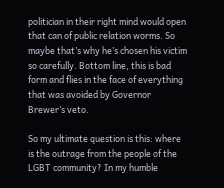politician in their right mind would open that can of public relation worms. So maybe that’s why he’s chosen his victim so carefully. Bottom line, this is bad form and flies in the face of everything that was avoided by Governor Brewer’s veto.

So my ultimate question is this: where is the outrage from the people of the LGBT community? In my humble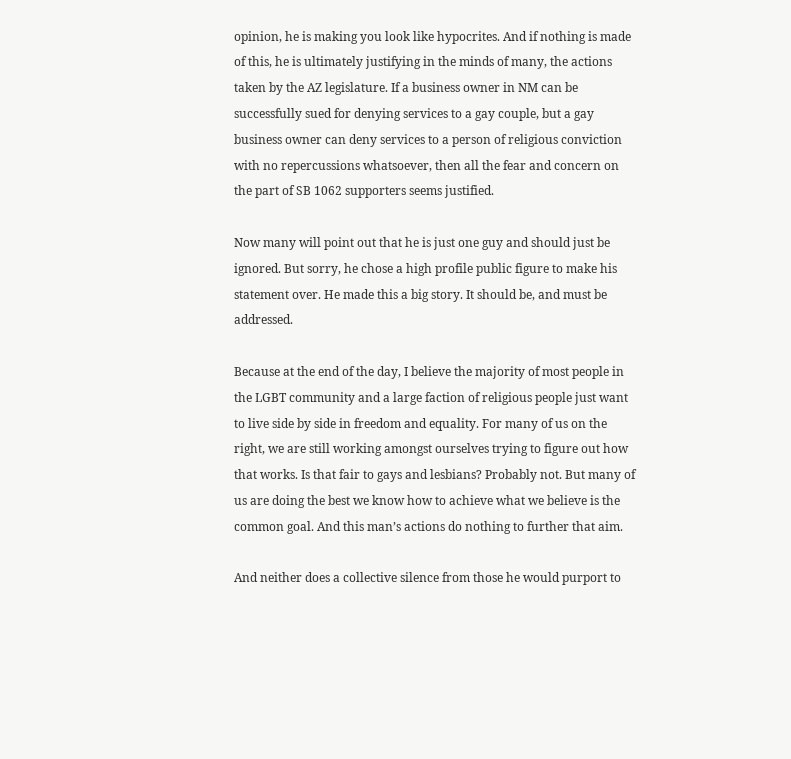opinion, he is making you look like hypocrites. And if nothing is made of this, he is ultimately justifying in the minds of many, the actions taken by the AZ legislature. If a business owner in NM can be successfully sued for denying services to a gay couple, but a gay business owner can deny services to a person of religious conviction with no repercussions whatsoever, then all the fear and concern on the part of SB 1062 supporters seems justified.

Now many will point out that he is just one guy and should just be ignored. But sorry, he chose a high profile public figure to make his statement over. He made this a big story. It should be, and must be addressed.

Because at the end of the day, I believe the majority of most people in the LGBT community and a large faction of religious people just want to live side by side in freedom and equality. For many of us on the right, we are still working amongst ourselves trying to figure out how that works. Is that fair to gays and lesbians? Probably not. But many of us are doing the best we know how to achieve what we believe is the common goal. And this man’s actions do nothing to further that aim.

And neither does a collective silence from those he would purport to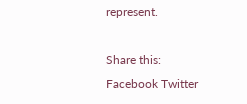represent.

Share this:
Facebook Twitter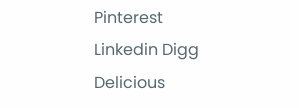Pinterest Linkedin Digg Delicious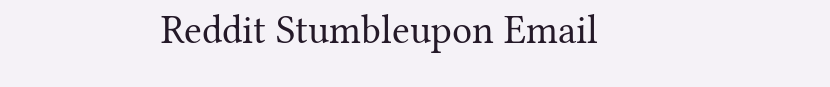Reddit Stumbleupon Email